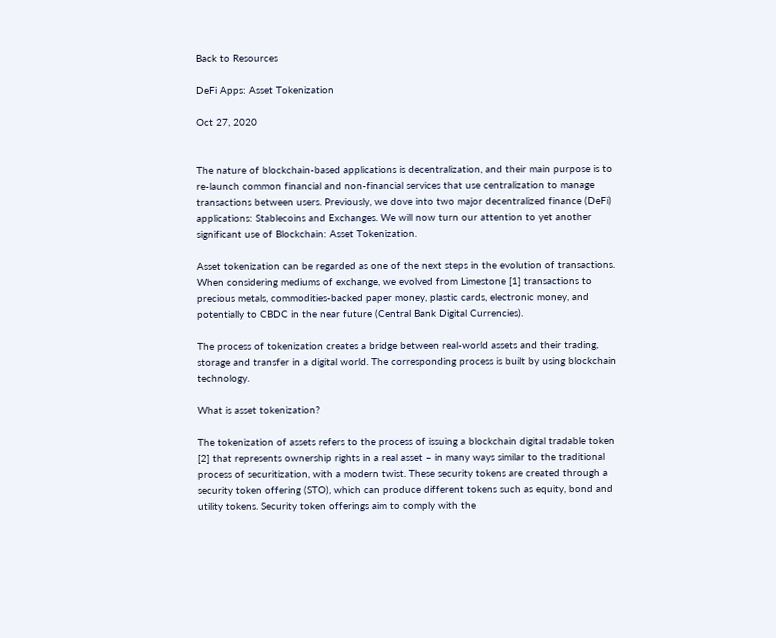Back to Resources

DeFi Apps: Asset Tokenization

Oct 27, 2020


The nature of blockchain-based applications is decentralization, and their main purpose is to re-launch common financial and non-financial services that use centralization to manage transactions between users. Previously, we dove into two major decentralized finance (DeFi) applications: Stablecoins and Exchanges. We will now turn our attention to yet another significant use of Blockchain: Asset Tokenization.

Asset tokenization can be regarded as one of the next steps in the evolution of transactions. When considering mediums of exchange, we evolved from Limestone [1] transactions to precious metals, commodities-backed paper money, plastic cards, electronic money, and potentially to CBDC in the near future (Central Bank Digital Currencies).

The process of tokenization creates a bridge between real-world assets and their trading, storage and transfer in a digital world. The corresponding process is built by using blockchain technology.

What is asset tokenization?

The tokenization of assets refers to the process of issuing a blockchain digital tradable token [2] that represents ownership rights in a real asset – in many ways similar to the traditional process of securitization, with a modern twist. These security tokens are created through a security token offering (STO), which can produce different tokens such as equity, bond and utility tokens. Security token offerings aim to comply with the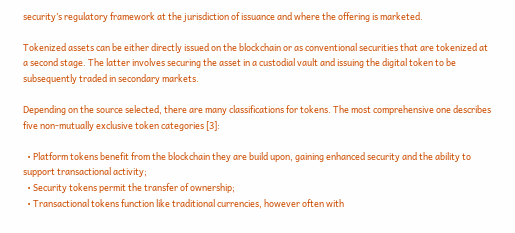security’s regulatory framework at the jurisdiction of issuance and where the offering is marketed.

Tokenized assets can be either directly issued on the blockchain or as conventional securities that are tokenized at a second stage. The latter involves securing the asset in a custodial vault and issuing the digital token to be subsequently traded in secondary markets.

Depending on the source selected, there are many classifications for tokens. The most comprehensive one describes five non-mutually exclusive token categories [3]:

  • Platform tokens benefit from the blockchain they are build upon, gaining enhanced security and the ability to support transactional activity;
  • Security tokens permit the transfer of ownership;
  • Transactional tokens function like traditional currencies, however often with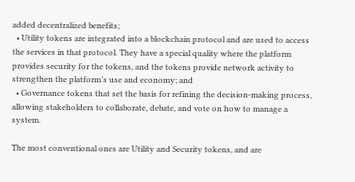added decentralized benefits;
  • Utility tokens are integrated into a blockchain protocol and are used to access the services in that protocol. They have a special quality where the platform provides security for the tokens, and the tokens provide network activity to strengthen the platform’s use and economy; and
  • Governance tokens that set the basis for refining the decision-making process, allowing stakeholders to collaborate, debate, and vote on how to manage a system.

The most conventional ones are Utility and Security tokens, and are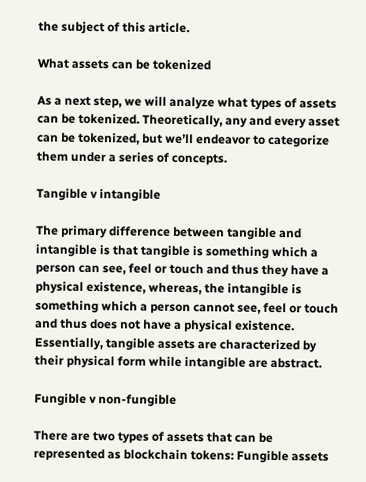the subject of this article.

What assets can be tokenized

As a next step, we will analyze what types of assets can be tokenized. Theoretically, any and every asset can be tokenized, but we’ll endeavor to categorize them under a series of concepts.

Tangible v intangible

The primary difference between tangible and intangible is that tangible is something which a person can see, feel or touch and thus they have a physical existence, whereas, the intangible is something which a person cannot see, feel or touch and thus does not have a physical existence. Essentially, tangible assets are characterized by their physical form while intangible are abstract.

Fungible v non-fungible

There are two types of assets that can be represented as blockchain tokens: Fungible assets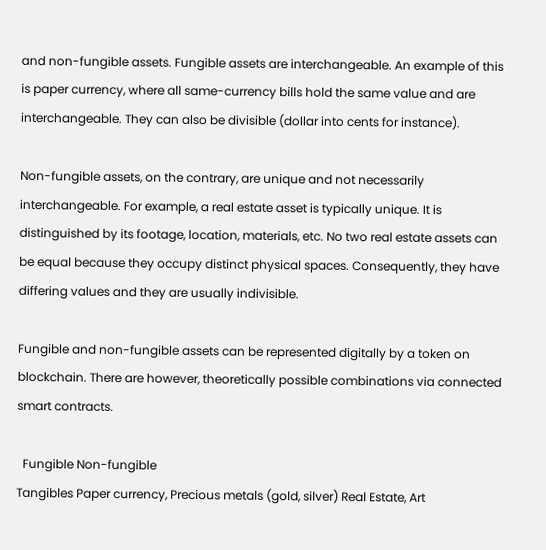and non-fungible assets. Fungible assets are interchangeable. An example of this is paper currency, where all same-currency bills hold the same value and are interchangeable. They can also be divisible (dollar into cents for instance).

Non-fungible assets, on the contrary, are unique and not necessarily interchangeable. For example, a real estate asset is typically unique. It is distinguished by its footage, location, materials, etc. No two real estate assets can be equal because they occupy distinct physical spaces. Consequently, they have differing values and they are usually indivisible.

Fungible and non-fungible assets can be represented digitally by a token on blockchain. There are however, theoretically possible combinations via connected smart contracts.

  Fungible Non-fungible
Tangibles Paper currency, Precious metals (gold, silver) Real Estate, Art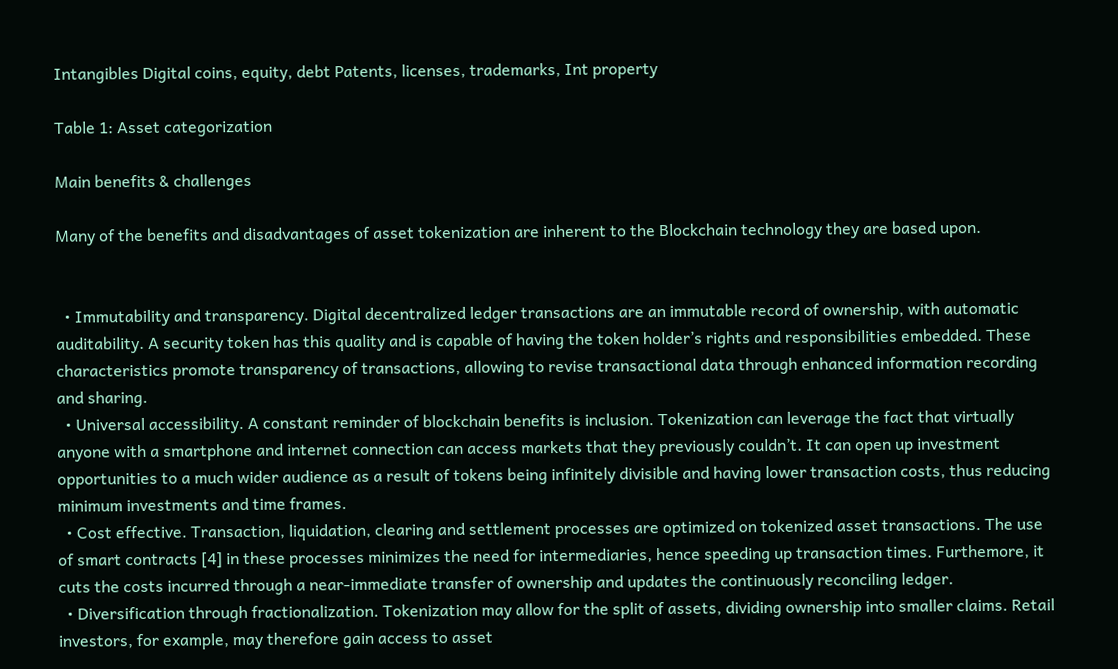Intangibles Digital coins, equity, debt Patents, licenses, trademarks, Int property

Table 1: Asset categorization

Main benefits & challenges

Many of the benefits and disadvantages of asset tokenization are inherent to the Blockchain technology they are based upon.


  • Immutability and transparency. Digital decentralized ledger transactions are an immutable record of ownership, with automatic auditability. A security token has this quality and is capable of having the token holder’s rights and responsibilities embedded. These characteristics promote transparency of transactions, allowing to revise transactional data through enhanced information recording and sharing.
  • Universal accessibility. A constant reminder of blockchain benefits is inclusion. Tokenization can leverage the fact that virtually anyone with a smartphone and internet connection can access markets that they previously couldn’t. It can open up investment opportunities to a much wider audience as a result of tokens being infinitely divisible and having lower transaction costs, thus reducing minimum investments and time frames.
  • Cost effective. Transaction, liquidation, clearing and settlement processes are optimized on tokenized asset transactions. The use of smart contracts [4] in these processes minimizes the need for intermediaries, hence speeding up transaction times. Furthemore, it cuts the costs incurred through a near-immediate transfer of ownership and updates the continuously reconciling ledger.
  • Diversification through fractionalization. Tokenization may allow for the split of assets, dividing ownership into smaller claims. Retail investors, for example, may therefore gain access to asset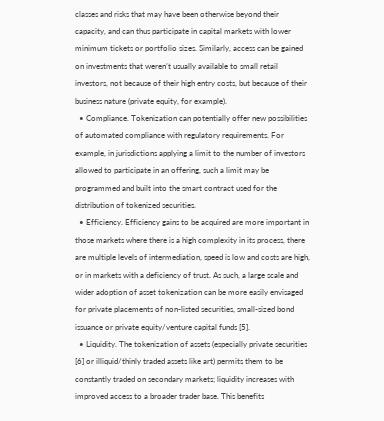classes and risks that may have been otherwise beyond their capacity, and can thus participate in capital markets with lower minimum tickets or portfolio sizes. Similarly, access can be gained on investments that weren’t usually available to small retail investors, not because of their high entry costs, but because of their business nature (private equity, for example).
  • Compliance. Tokenization can potentially offer new possibilities of automated compliance with regulatory requirements. For example, in jurisdictions applying a limit to the number of investors allowed to participate in an offering, such a limit may be programmed and built into the smart contract used for the distribution of tokenized securities.
  • Efficiency. Efficiency gains to be acquired are more important in those markets where there is a high complexity in its process, there are multiple levels of intermediation, speed is low and costs are high, or in markets with a deficiency of trust. As such, a large scale and wider adoption of asset tokenization can be more easily envisaged for private placements of non-listed securities, small-sized bond issuance or private equity/venture capital funds [5].
  • Liquidity. The tokenization of assets (especially private securities [6] or illiquid/thinly traded assets like art) permits them to be constantly traded on secondary markets; liquidity increases with improved access to a broader trader base. This benefits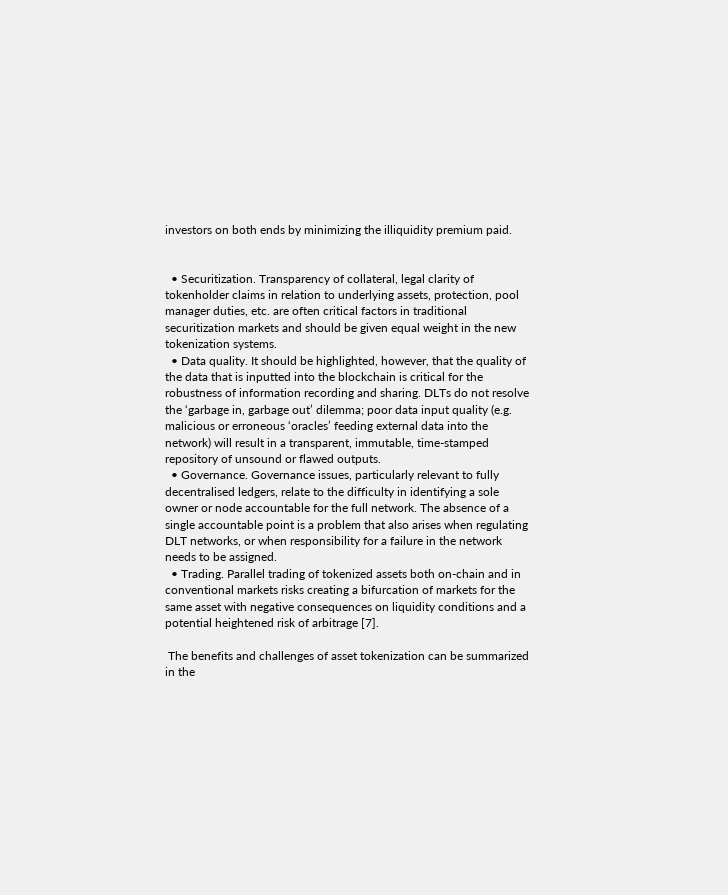investors on both ends by minimizing the illiquidity premium paid.


  • Securitization. Transparency of collateral, legal clarity of tokenholder claims in relation to underlying assets, protection, pool manager duties, etc. are often critical factors in traditional securitization markets and should be given equal weight in the new tokenization systems.
  • Data quality. It should be highlighted, however, that the quality of the data that is inputted into the blockchain is critical for the robustness of information recording and sharing. DLTs do not resolve the ‘garbage in, garbage out’ dilemma; poor data input quality (e.g. malicious or erroneous ‘oracles’ feeding external data into the network) will result in a transparent, immutable, time-stamped repository of unsound or flawed outputs.
  • Governance. Governance issues, particularly relevant to fully decentralised ledgers, relate to the difficulty in identifying a sole owner or node accountable for the full network. The absence of a single accountable point is a problem that also arises when regulating DLT networks, or when responsibility for a failure in the network needs to be assigned.
  • Trading. Parallel trading of tokenized assets both on-chain and in conventional markets risks creating a bifurcation of markets for the same asset with negative consequences on liquidity conditions and a potential heightened risk of arbitrage [7].

 The benefits and challenges of asset tokenization can be summarized in the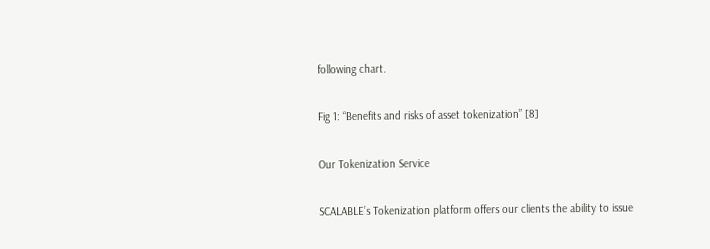following chart.

Fig 1: “Benefits and risks of asset tokenization” [8]

Our Tokenization Service

SCALABLE’s Tokenization platform offers our clients the ability to issue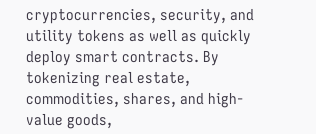cryptocurrencies, security, and utility tokens as well as quickly deploy smart contracts. By tokenizing real estate, commodities, shares, and high-value goods,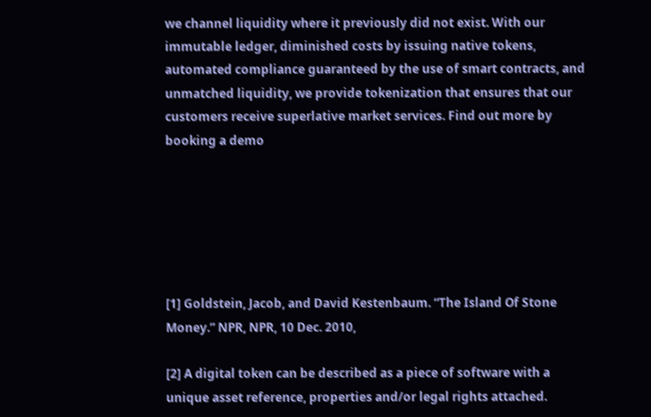we channel liquidity where it previously did not exist. With our immutable ledger, diminished costs by issuing native tokens, automated compliance guaranteed by the use of smart contracts, and unmatched liquidity, we provide tokenization that ensures that our customers receive superlative market services. Find out more by booking a demo






[1] Goldstein, Jacob, and David Kestenbaum. “The Island Of Stone Money.” NPR, NPR, 10 Dec. 2010,

[2] A digital token can be described as a piece of software with a unique asset reference, properties and/or legal rights attached.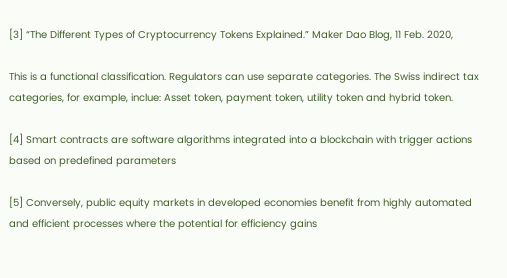[3] “The Different Types of Cryptocurrency Tokens Explained.” Maker Dao Blog, 11 Feb. 2020,

This is a functional classification. Regulators can use separate categories. The Swiss indirect tax categories, for example, inclue: Asset token, payment token, utility token and hybrid token.

[4] Smart contracts are software algorithms integrated into a blockchain with trigger actions based on predefined parameters

[5] Conversely, public equity markets in developed economies benefit from highly automated and efficient processes where the potential for efficiency gains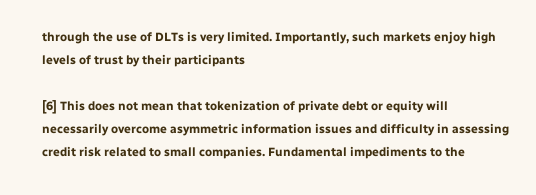through the use of DLTs is very limited. Importantly, such markets enjoy high levels of trust by their participants

[6] This does not mean that tokenization of private debt or equity will necessarily overcome asymmetric information issues and difficulty in assessing credit risk related to small companies. Fundamental impediments to the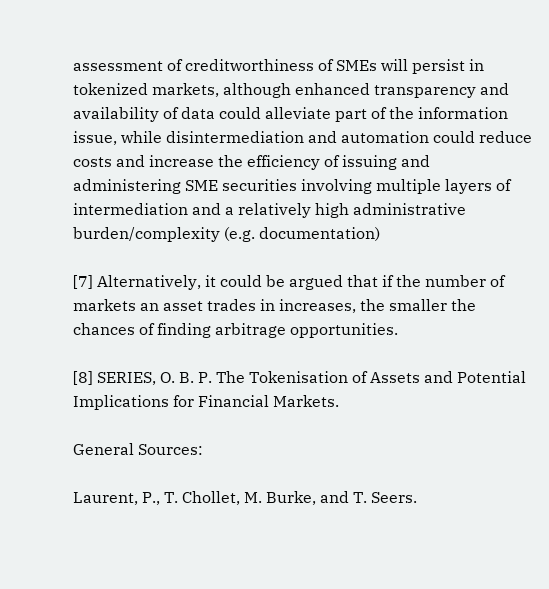assessment of creditworthiness of SMEs will persist in tokenized markets, although enhanced transparency and availability of data could alleviate part of the information issue, while disintermediation and automation could reduce costs and increase the efficiency of issuing and administering SME securities involving multiple layers of intermediation and a relatively high administrative burden/complexity (e.g. documentation)

[7] Alternatively, it could be argued that if the number of markets an asset trades in increases, the smaller the chances of finding arbitrage opportunities.

[8] SERIES, O. B. P. The Tokenisation of Assets and Potential Implications for Financial Markets.

General Sources:

Laurent, P., T. Chollet, M. Burke, and T. Seers.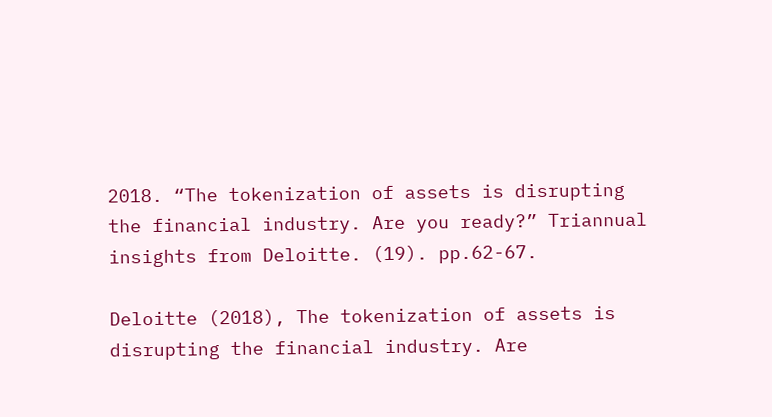2018. “The tokenization of assets is disrupting the financial industry. Are you ready?” Triannual insights from Deloitte. (19). pp.62-67.

Deloitte (2018), The tokenization of assets is disrupting the financial industry. Are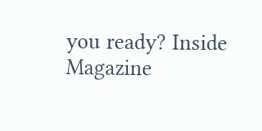you ready? Inside Magazine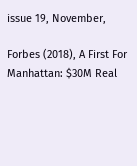issue 19, November,

Forbes (2018), A First For Manhattan: $30M Real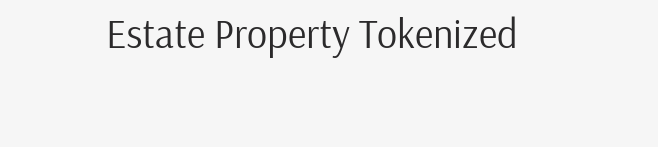Estate Property Tokenized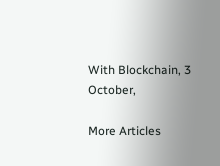With Blockchain, 3 October,

More Articles